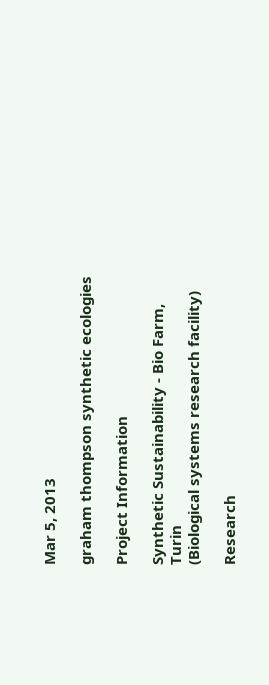Mar 5, 2013

graham thompson synthetic ecologies

Project Information

Synthetic Sustainability - Bio Farm, Turin
(Biological systems research facility)

Research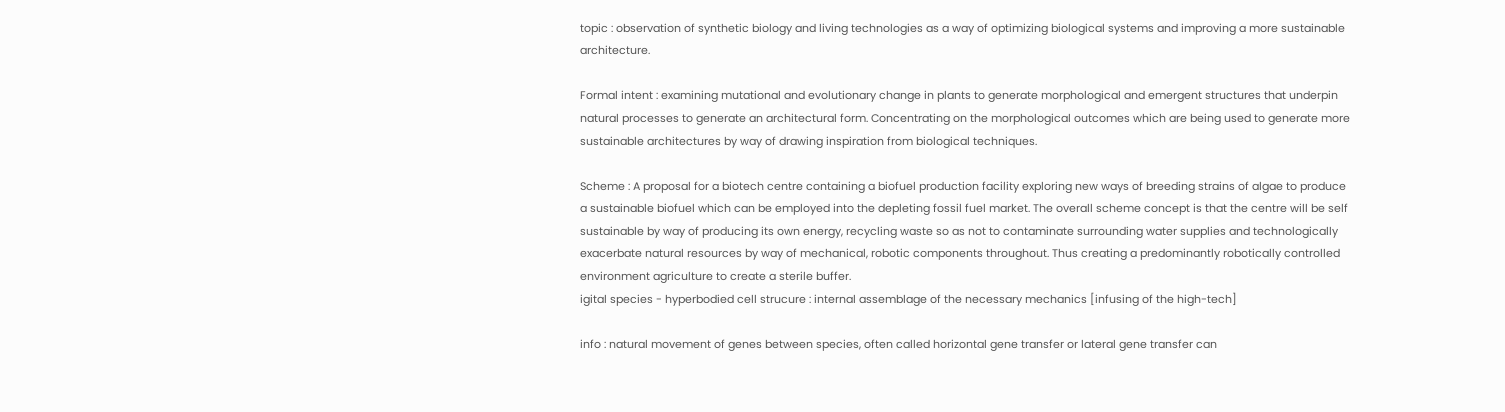topic : observation of synthetic biology and living technologies as a way of optimizing biological systems and improving a more sustainable architecture.

Formal intent : examining mutational and evolutionary change in plants to generate morphological and emergent structures that underpin natural processes to generate an architectural form. Concentrating on the morphological outcomes which are being used to generate more sustainable architectures by way of drawing inspiration from biological techniques.

Scheme : A proposal for a biotech centre containing a biofuel production facility exploring new ways of breeding strains of algae to produce a sustainable biofuel which can be employed into the depleting fossil fuel market. The overall scheme concept is that the centre will be self sustainable by way of producing its own energy, recycling waste so as not to contaminate surrounding water supplies and technologically exacerbate natural resources by way of mechanical, robotic components throughout. Thus creating a predominantly robotically controlled environment agriculture to create a sterile buffer.
igital species - hyperbodied cell strucure : internal assemblage of the necessary mechanics [infusing of the high-tech]

info : natural movement of genes between species, often called horizontal gene transfer or lateral gene transfer can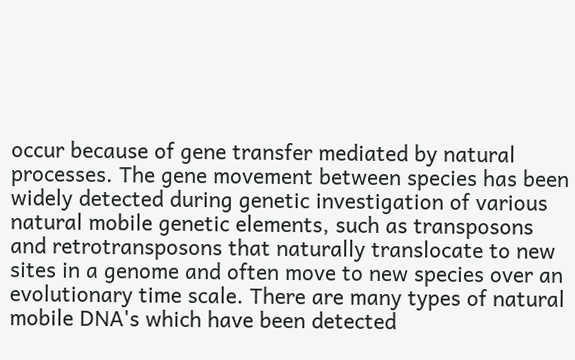occur because of gene transfer mediated by natural processes. The gene movement between species has been widely detected during genetic investigation of various natural mobile genetic elements, such as transposons and retrotransposons that naturally translocate to new sites in a genome and often move to new species over an evolutionary time scale. There are many types of natural mobile DNA's which have been detected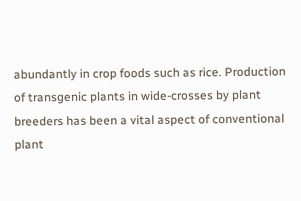abundantly in crop foods such as rice. Production of transgenic plants in wide-crosses by plant breeders has been a vital aspect of conventional plant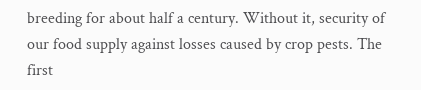breeding for about half a century. Without it, security of our food supply against losses caused by crop pests. The first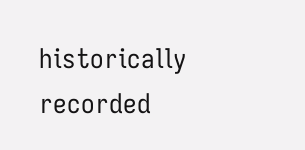historically recorded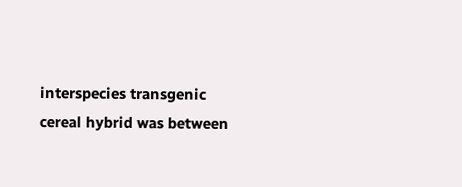interspecies transgenic cereal hybrid was between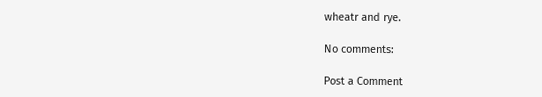wheatr and rye.

No comments:

Post a Comment